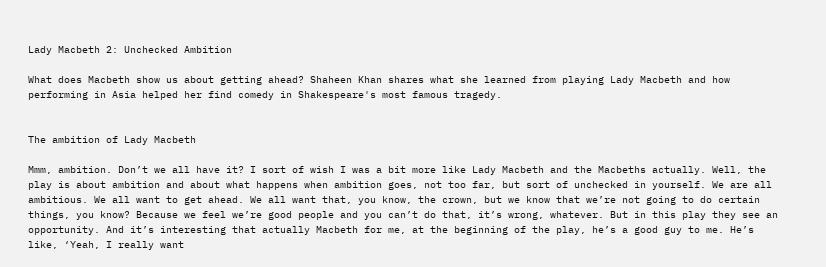Lady Macbeth 2: Unchecked Ambition

What does Macbeth show us about getting ahead? Shaheen Khan shares what she learned from playing Lady Macbeth and how performing in Asia helped her find comedy in Shakespeare's most famous tragedy.


The ambition of Lady Macbeth

Mmm, ambition. Don’t we all have it? I sort of wish I was a bit more like Lady Macbeth and the Macbeths actually. Well, the play is about ambition and about what happens when ambition goes, not too far, but sort of unchecked in yourself. We are all ambitious. We all want to get ahead. We all want that, you know, the crown, but we know that we’re not going to do certain things, you know? Because we feel we’re good people and you can’t do that, it’s wrong, whatever. But in this play they see an opportunity. And it’s interesting that actually Macbeth for me, at the beginning of the play, he’s a good guy to me. He’s like, ‘Yeah, I really want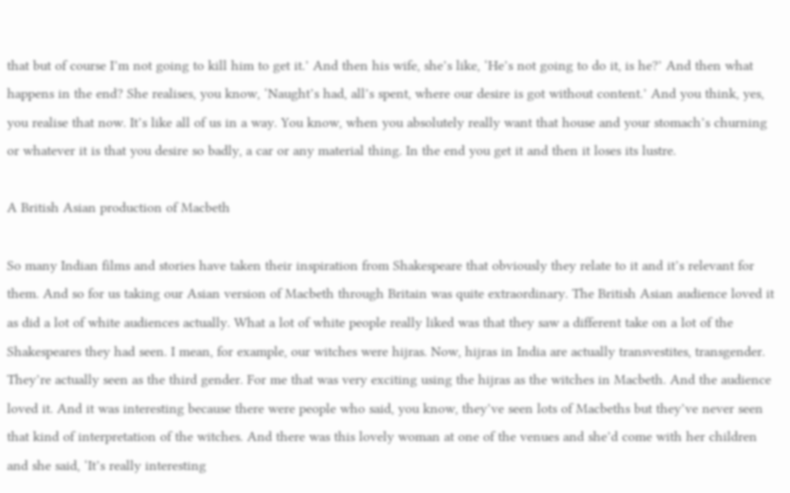that but of course I’m not going to kill him to get it.’ And then his wife, she’s like, ‘He’s not going to do it, is he?’ And then what happens in the end? She realises, you know, ‘Naught’s had, all’s spent, where our desire is got without content.’ And you think, yes, you realise that now. It’s like all of us in a way. You know, when you absolutely really want that house and your stomach’s churning or whatever it is that you desire so badly, a car or any material thing. In the end you get it and then it loses its lustre.

A British Asian production of Macbeth

So many Indian films and stories have taken their inspiration from Shakespeare that obviously they relate to it and it’s relevant for them. And so for us taking our Asian version of Macbeth through Britain was quite extraordinary. The British Asian audience loved it as did a lot of white audiences actually. What a lot of white people really liked was that they saw a different take on a lot of the Shakespeares they had seen. I mean, for example, our witches were hijras. Now, hijras in India are actually transvestites, transgender. They’re actually seen as the third gender. For me that was very exciting using the hijras as the witches in Macbeth. And the audience loved it. And it was interesting because there were people who said, you know, they’ve seen lots of Macbeths but they’ve never seen that kind of interpretation of the witches. And there was this lovely woman at one of the venues and she’d come with her children and she said, ‘It’s really interesting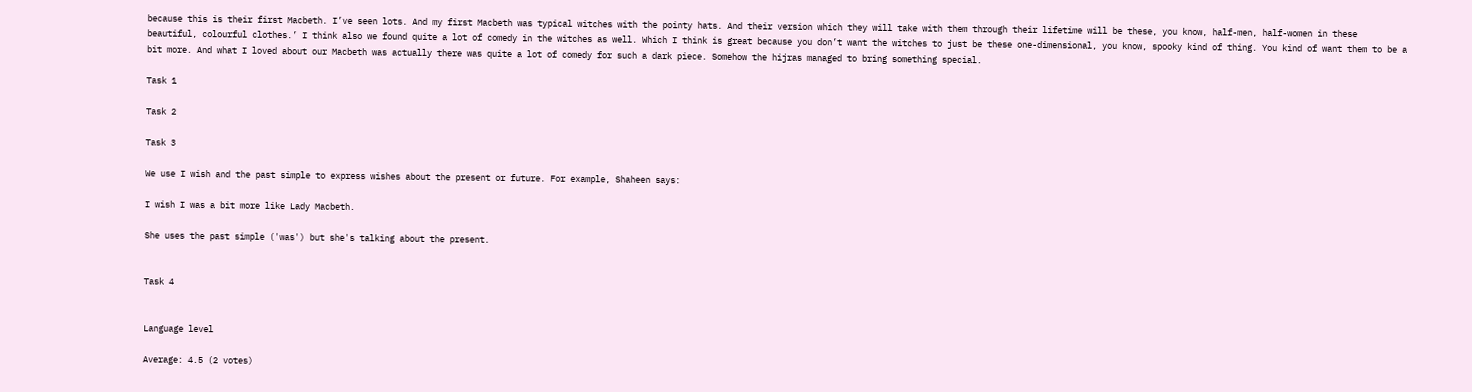because this is their first Macbeth. I’ve seen lots. And my first Macbeth was typical witches with the pointy hats. And their version which they will take with them through their lifetime will be these, you know, half-men, half-women in these beautiful, colourful clothes.’ I think also we found quite a lot of comedy in the witches as well. Which I think is great because you don’t want the witches to just be these one-dimensional, you know, spooky kind of thing. You kind of want them to be a bit more. And what I loved about our Macbeth was actually there was quite a lot of comedy for such a dark piece. Somehow the hijras managed to bring something special.

Task 1

Task 2

Task 3

We use I wish and the past simple to express wishes about the present or future. For example, Shaheen says:

I wish I was a bit more like Lady Macbeth.

She uses the past simple ('was') but she's talking about the present.


Task 4


Language level

Average: 4.5 (2 votes)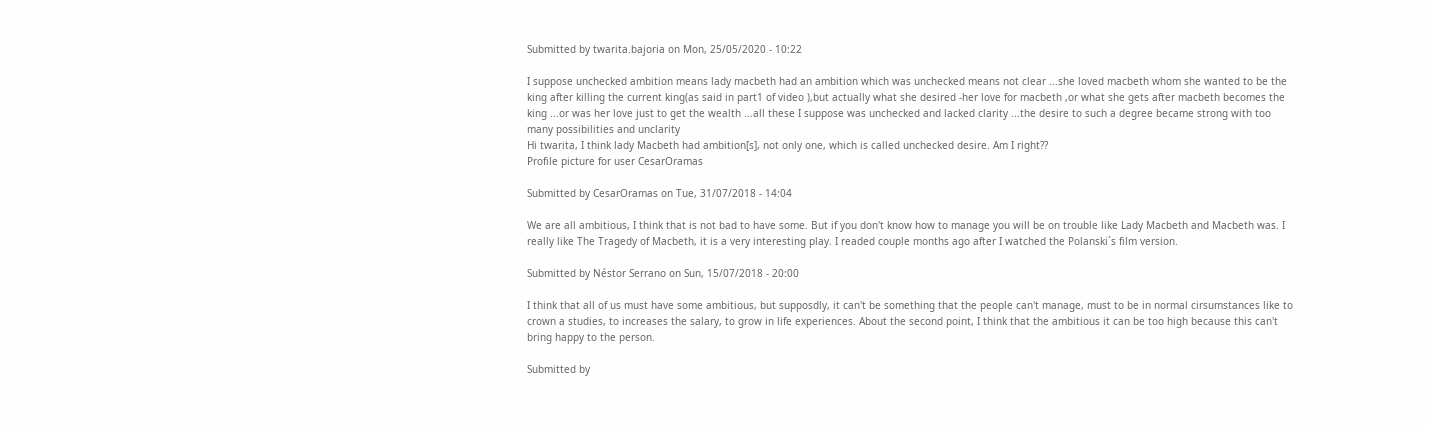Submitted by twarita.bajoria on Mon, 25/05/2020 - 10:22

I suppose unchecked ambition means lady macbeth had an ambition which was unchecked means not clear ...she loved macbeth whom she wanted to be the king after killing the current king(as said in part1 of video ),but actually what she desired -her love for macbeth ,or what she gets after macbeth becomes the king ...or was her love just to get the wealth ...all these I suppose was unchecked and lacked clarity ...the desire to such a degree became strong with too many possibilities and unclarity
Hi twarita, I think lady Macbeth had ambition[s], not only one, which is called unchecked desire. Am I right??
Profile picture for user CesarOramas

Submitted by CesarOramas on Tue, 31/07/2018 - 14:04

We are all ambitious, I think that is not bad to have some. But if you don't know how to manage you will be on trouble like Lady Macbeth and Macbeth was. I really like The Tragedy of Macbeth, it is a very interesting play. I readed couple months ago after I watched the Polanski´s film version.

Submitted by Néstor Serrano on Sun, 15/07/2018 - 20:00

I think that all of us must have some ambitious, but supposdly, it can't be something that the people can't manage, must to be in normal cirsumstances like to crown a studies, to increases the salary, to grow in life experiences. About the second point, I think that the ambitious it can be too high because this can't bring happy to the person.

Submitted by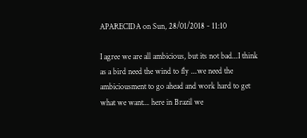APARECIDA on Sun, 28/01/2018 - 11:10

I agree we are all ambicious, but its not bad...I think as a bird need the wind to fly ...we need the ambiciousment to go ahead and work hard to get what we want... here in Brazil we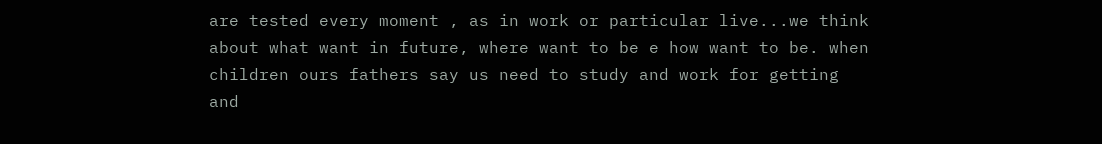are tested every moment , as in work or particular live...we think about what want in future, where want to be e how want to be. when children ours fathers say us need to study and work for getting and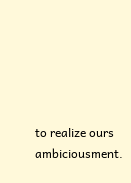to realize ours ambiciousment.